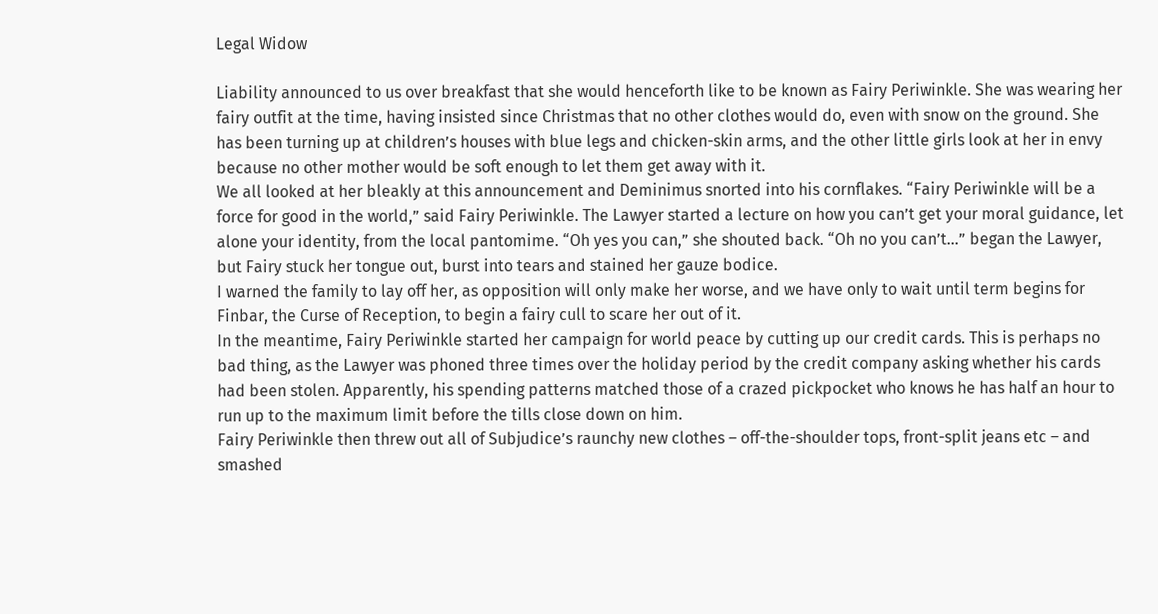Legal Widow

Liability announced to us over breakfast that she would henceforth like to be known as Fairy Periwinkle. She was wearing her fairy outfit at the time, having insisted since Christmas that no other clothes would do, even with snow on the ground. She has been turning up at children’s houses with blue legs and chicken-skin arms, and the other little girls look at her in envy because no other mother would be soft enough to let them get away with it.
We all looked at her bleakly at this announcement and Deminimus snorted into his cornflakes. “Fairy Periwinkle will be a force for good in the world,” said Fairy Periwinkle. The Lawyer started a lecture on how you can’t get your moral guidance, let alone your identity, from the local pantomime. “Oh yes you can,” she shouted back. “Oh no you can’t…” began the Lawyer, but Fairy stuck her tongue out, burst into tears and stained her gauze bodice.
I warned the family to lay off her, as opposition will only make her worse, and we have only to wait until term begins for Finbar, the Curse of Reception, to begin a fairy cull to scare her out of it.
In the meantime, Fairy Periwinkle started her campaign for world peace by cutting up our credit cards. This is perhaps no bad thing, as the Lawyer was phoned three times over the holiday period by the credit company asking whether his cards had been stolen. Apparently, his spending patterns matched those of a crazed pickpocket who knows he has half an hour to run up to the maximum limit before the tills close down on him.
Fairy Periwinkle then threw out all of Subjudice’s raunchy new clothes – off-the-shoulder tops, front-split jeans etc – and smashed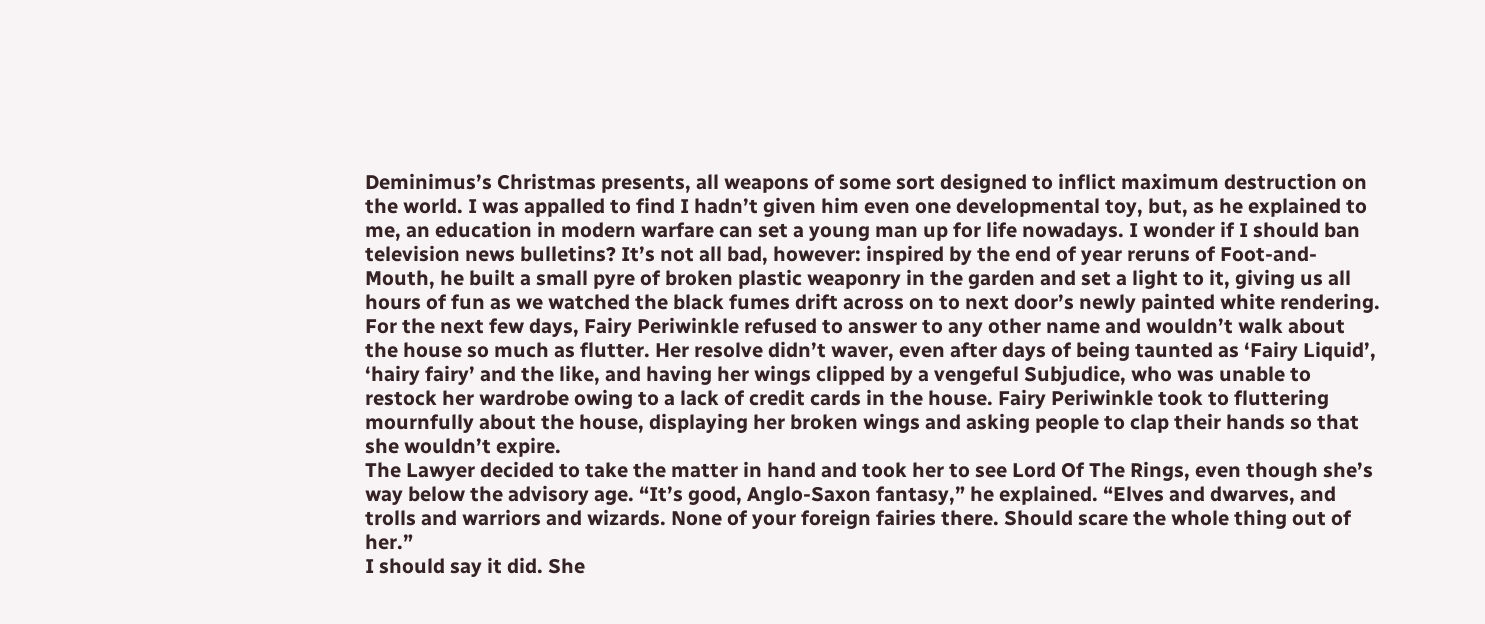Deminimus’s Christmas presents, all weapons of some sort designed to inflict maximum destruction on the world. I was appalled to find I hadn’t given him even one developmental toy, but, as he explained to me, an education in modern warfare can set a young man up for life nowadays. I wonder if I should ban television news bulletins? It’s not all bad, however: inspired by the end of year reruns of Foot-and-Mouth, he built a small pyre of broken plastic weaponry in the garden and set a light to it, giving us all hours of fun as we watched the black fumes drift across on to next door’s newly painted white rendering.
For the next few days, Fairy Periwinkle refused to answer to any other name and wouldn’t walk about the house so much as flutter. Her resolve didn’t waver, even after days of being taunted as ‘Fairy Liquid’, ‘hairy fairy’ and the like, and having her wings clipped by a vengeful Subjudice, who was unable to restock her wardrobe owing to a lack of credit cards in the house. Fairy Periwinkle took to fluttering mournfully about the house, displaying her broken wings and asking people to clap their hands so that she wouldn’t expire.
The Lawyer decided to take the matter in hand and took her to see Lord Of The Rings, even though she’s way below the advisory age. “It’s good, Anglo-Saxon fantasy,” he explained. “Elves and dwarves, and trolls and warriors and wizards. None of your foreign fairies there. Should scare the whole thing out of her.”
I should say it did. She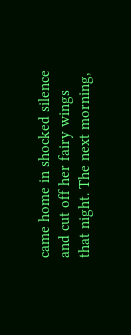came home in shocked silence and cut off her fairy wings that night. The next morning,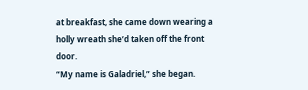at breakfast, she came down wearing a holly wreath she’d taken off the front door.
“My name is Galadriel,” she began.